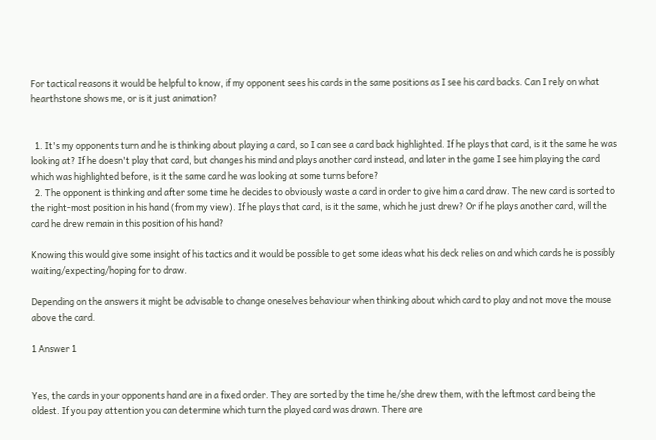For tactical reasons it would be helpful to know, if my opponent sees his cards in the same positions as I see his card backs. Can I rely on what hearthstone shows me, or is it just animation?


  1. It's my opponents turn and he is thinking about playing a card, so I can see a card back highlighted. If he plays that card, is it the same he was looking at? If he doesn't play that card, but changes his mind and plays another card instead, and later in the game I see him playing the card which was highlighted before, is it the same card he was looking at some turns before?
  2. The opponent is thinking and after some time he decides to obviously waste a card in order to give him a card draw. The new card is sorted to the right-most position in his hand (from my view). If he plays that card, is it the same, which he just drew? Or if he plays another card, will the card he drew remain in this position of his hand?

Knowing this would give some insight of his tactics and it would be possible to get some ideas what his deck relies on and which cards he is possibly waiting/expecting/hoping for to draw.

Depending on the answers it might be advisable to change oneselves behaviour when thinking about which card to play and not move the mouse above the card.

1 Answer 1


Yes, the cards in your opponents hand are in a fixed order. They are sorted by the time he/she drew them, with the leftmost card being the oldest. If you pay attention you can determine which turn the played card was drawn. There are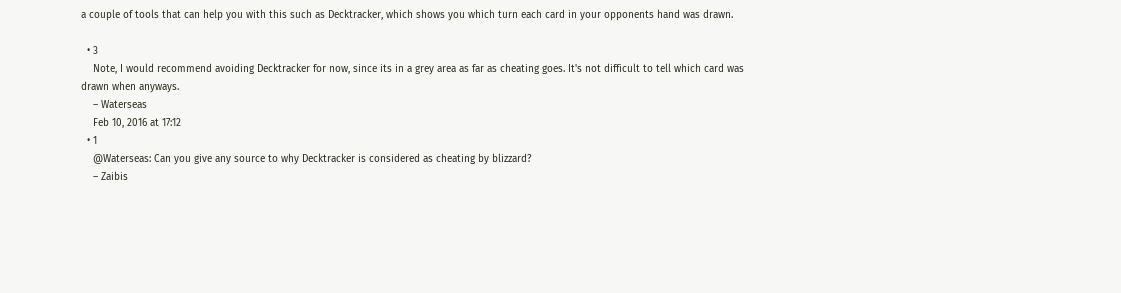a couple of tools that can help you with this such as Decktracker, which shows you which turn each card in your opponents hand was drawn.

  • 3
    Note, I would recommend avoiding Decktracker for now, since its in a grey area as far as cheating goes. It's not difficult to tell which card was drawn when anyways.
    – Waterseas
    Feb 10, 2016 at 17:12
  • 1
    @Waterseas: Can you give any source to why Decktracker is considered as cheating by blizzard?
    – Zaibis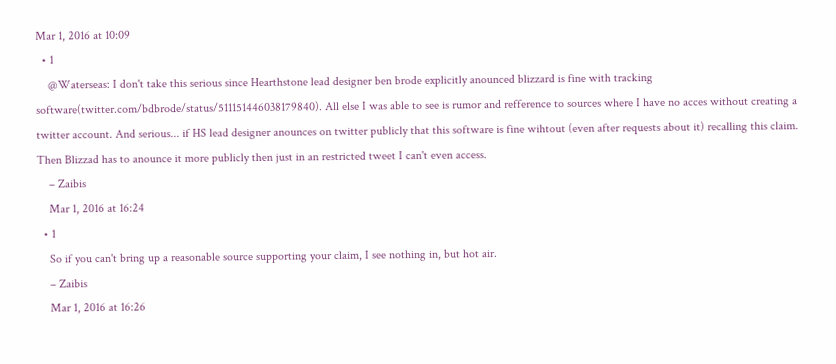Mar 1, 2016 at 10:09
  • 1
    @Waterseas: I don't take this serious since Hearthstone lead designer ben brode explicitly anounced blizzard is fine with tracking software(twitter.com/bdbrode/status/511151446038179840). All else I was able to see is rumor and refference to sources where I have no acces without creating a twitter account. And serious... if HS lead designer anounces on twitter publicly that this software is fine wihtout (even after requests about it) recalling this claim. Then Blizzad has to anounce it more publicly then just in an restricted tweet I can't even access.
    – Zaibis
    Mar 1, 2016 at 16:24
  • 1
    So if you can't bring up a reasonable source supporting your claim, I see nothing in, but hot air.
    – Zaibis
    Mar 1, 2016 at 16:26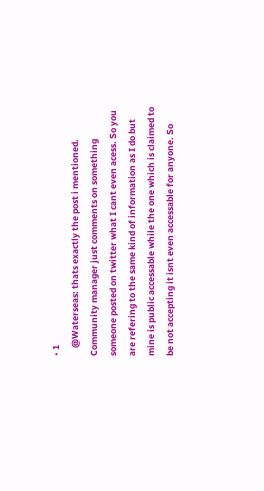• 1
    @Waterseas: thats exactly the post i mentioned. Community manager just comments on something someone posted on twitter what I cant even acess. So you are refering to the same kind of information as I do but mine is public accessable while the one which is claimed to be not accepting it isnt even accessable for anyone. So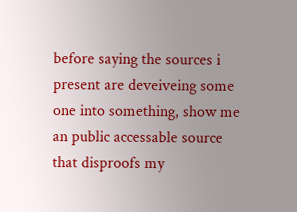before saying the sources i present are deveiveing some one into something, show me an public accessable source that disproofs my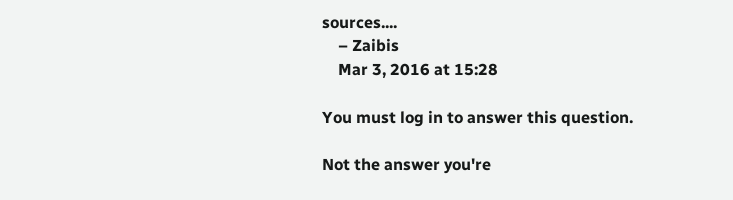sources....
    – Zaibis
    Mar 3, 2016 at 15:28

You must log in to answer this question.

Not the answer you're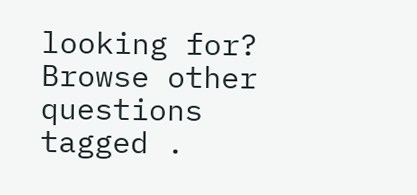looking for? Browse other questions tagged .